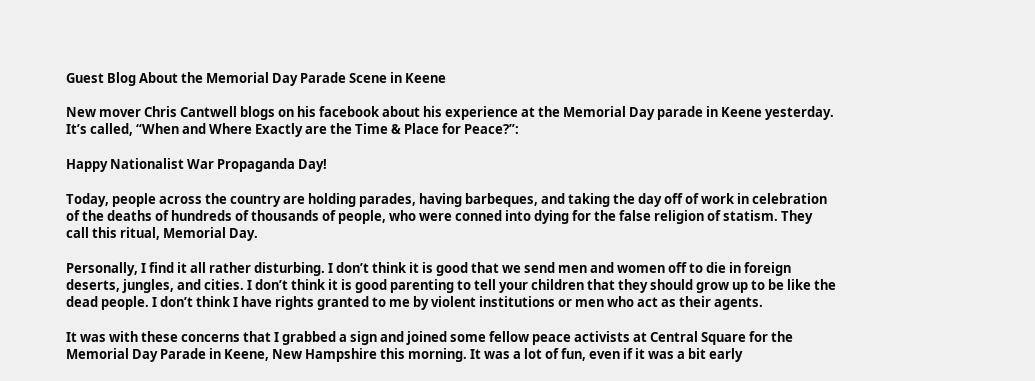Guest Blog About the Memorial Day Parade Scene in Keene

New mover Chris Cantwell blogs on his facebook about his experience at the Memorial Day parade in Keene yesterday. It’s called, “When and Where Exactly are the Time & Place for Peace?”:

Happy Nationalist War Propaganda Day!

Today, people across the country are holding parades, having barbeques, and taking the day off of work in celebration of the deaths of hundreds of thousands of people, who were conned into dying for the false religion of statism. They call this ritual, Memorial Day.

Personally, I find it all rather disturbing. I don’t think it is good that we send men and women off to die in foreign deserts, jungles, and cities. I don’t think it is good parenting to tell your children that they should grow up to be like the dead people. I don’t think I have rights granted to me by violent institutions or men who act as their agents.

It was with these concerns that I grabbed a sign and joined some fellow peace activists at Central Square for the Memorial Day Parade in Keene, New Hampshire this morning. It was a lot of fun, even if it was a bit early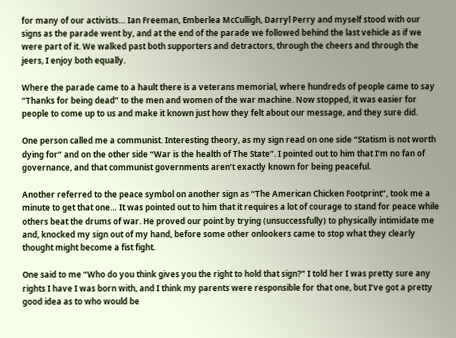for many of our activists… Ian Freeman, Emberlea McCulligh, Darryl Perry and myself stood with our signs as the parade went by, and at the end of the parade we followed behind the last vehicle as if we were part of it. We walked past both supporters and detractors, through the cheers and through the jeers, I enjoy both equally.

Where the parade came to a hault there is a veterans memorial, where hundreds of people came to say “Thanks for being dead” to the men and women of the war machine. Now stopped, it was easier for people to come up to us and make it known just how they felt about our message, and they sure did.

One person called me a communist. Interesting theory, as my sign read on one side “Statism is not worth dying for” and on the other side “War is the health of The State”. I pointed out to him that I’m no fan of governance, and that communist governments aren’t exactly known for being peaceful.

Another referred to the peace symbol on another sign as “The American Chicken Footprint”, took me a minute to get that one… It was pointed out to him that it requires a lot of courage to stand for peace while others beat the drums of war. He proved our point by trying (unsuccessfully) to physically intimidate me and, knocked my sign out of my hand, before some other onlookers came to stop what they clearly thought might become a fist fight.

One said to me “Who do you think gives you the right to hold that sign?” I told her I was pretty sure any rights I have I was born with, and I think my parents were responsible for that one, but I’ve got a pretty good idea as to who would be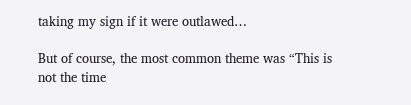taking my sign if it were outlawed…

But of course, the most common theme was “This is not the time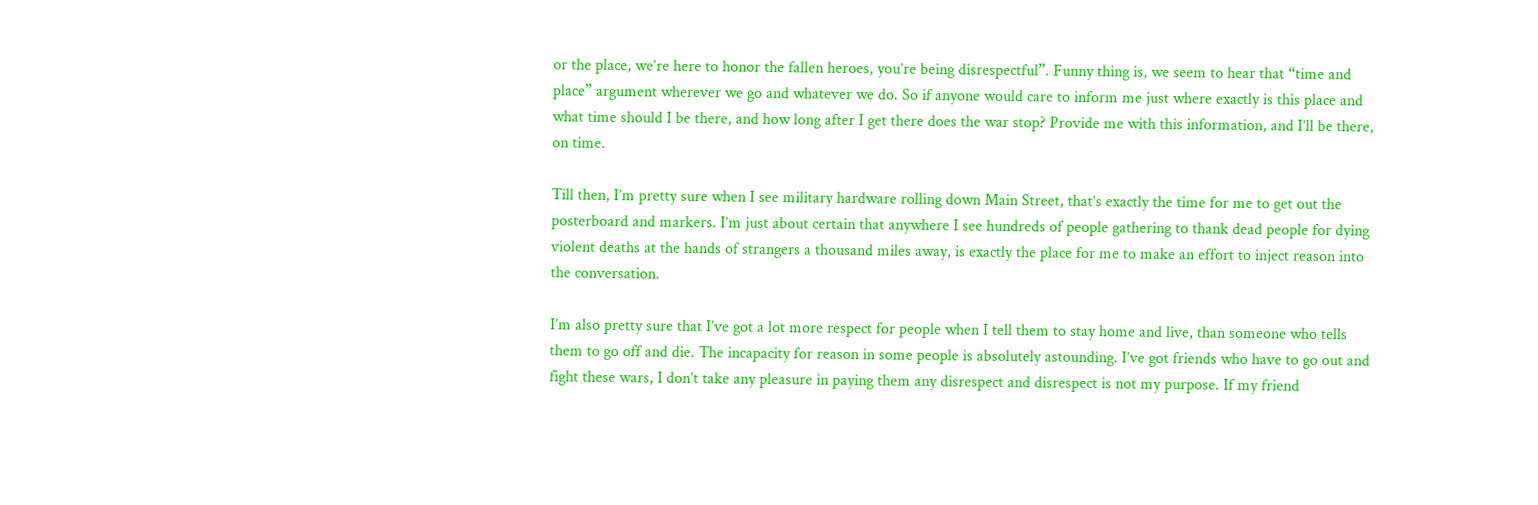or the place, we’re here to honor the fallen heroes, you’re being disrespectful”. Funny thing is, we seem to hear that “time and place” argument wherever we go and whatever we do. So if anyone would care to inform me just where exactly is this place and what time should I be there, and how long after I get there does the war stop? Provide me with this information, and I’ll be there, on time.

Till then, I’m pretty sure when I see military hardware rolling down Main Street, that’s exactly the time for me to get out the posterboard and markers. I’m just about certain that anywhere I see hundreds of people gathering to thank dead people for dying violent deaths at the hands of strangers a thousand miles away, is exactly the place for me to make an effort to inject reason into the conversation.

I’m also pretty sure that I’ve got a lot more respect for people when I tell them to stay home and live, than someone who tells them to go off and die. The incapacity for reason in some people is absolutely astounding. I’ve got friends who have to go out and fight these wars, I don’t take any pleasure in paying them any disrespect and disrespect is not my purpose. If my friend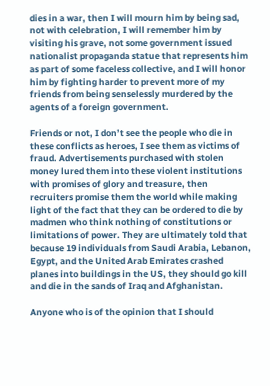dies in a war, then I will mourn him by being sad, not with celebration, I will remember him by visiting his grave, not some government issued nationalist propaganda statue that represents him as part of some faceless collective, and I will honor him by fighting harder to prevent more of my friends from being senselessly murdered by the agents of a foreign government.

Friends or not, I don’t see the people who die in these conflicts as heroes, I see them as victims of fraud. Advertisements purchased with stolen money lured them into these violent institutions with promises of glory and treasure, then recruiters promise them the world while making light of the fact that they can be ordered to die by madmen who think nothing of constitutions or limitations of power. They are ultimately told that because 19 individuals from Saudi Arabia, Lebanon, Egypt, and the United Arab Emirates crashed planes into buildings in the US, they should go kill and die in the sands of Iraq and Afghanistan.

Anyone who is of the opinion that I should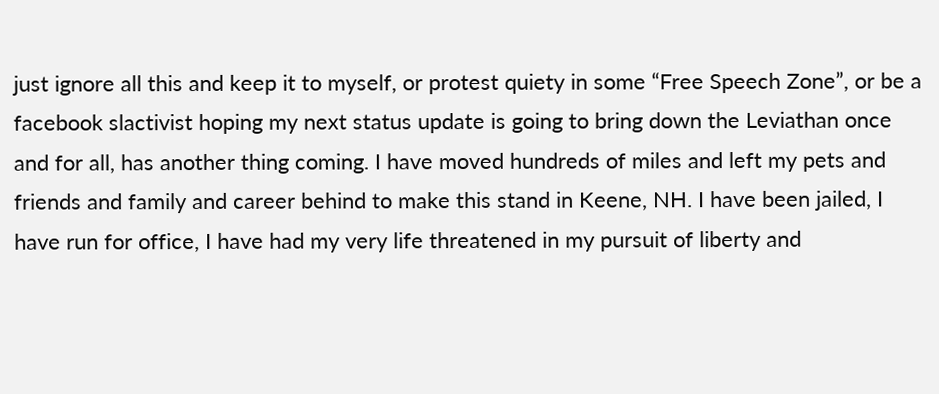just ignore all this and keep it to myself, or protest quiety in some “Free Speech Zone”, or be a facebook slactivist hoping my next status update is going to bring down the Leviathan once and for all, has another thing coming. I have moved hundreds of miles and left my pets and friends and family and career behind to make this stand in Keene, NH. I have been jailed, I have run for office, I have had my very life threatened in my pursuit of liberty and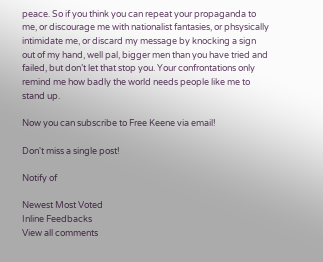peace. So if you think you can repeat your propaganda to me, or discourage me with nationalist fantasies, or phsysically intimidate me, or discard my message by knocking a sign out of my hand, well pal, bigger men than you have tried and failed, but don’t let that stop you. Your confrontations only remind me how badly the world needs people like me to stand up.

Now you can subscribe to Free Keene via email!

Don't miss a single post!

Notify of

Newest Most Voted
Inline Feedbacks
View all comments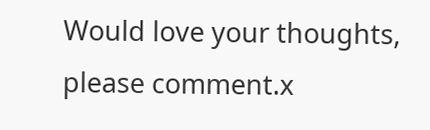Would love your thoughts, please comment.x